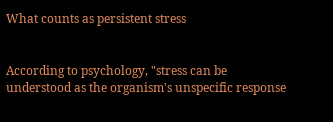What counts as persistent stress


According to psychology, "stress can be understood as the organism's unspecific response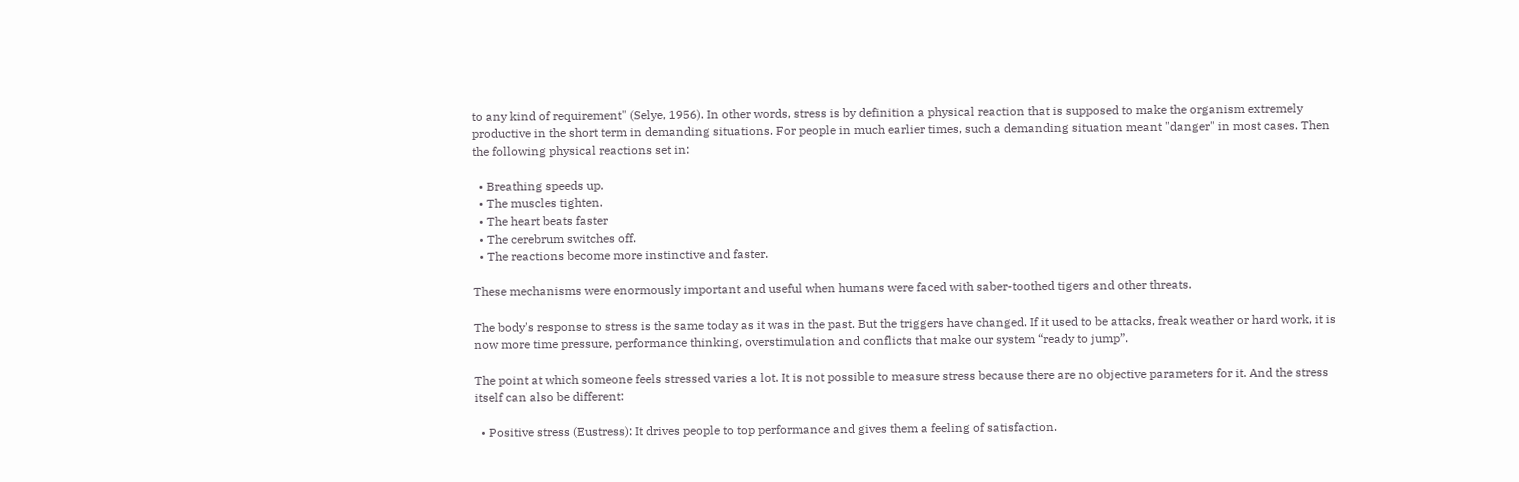to any kind of requirement" (Selye, 1956). In other words, stress is by definition a physical reaction that is supposed to make the organism extremely productive in the short term in demanding situations. For people in much earlier times, such a demanding situation meant "danger" in most cases. Then the following physical reactions set in:

  • Breathing speeds up.
  • The muscles tighten.
  • The heart beats faster
  • The cerebrum switches off.
  • The reactions become more instinctive and faster.

These mechanisms were enormously important and useful when humans were faced with saber-toothed tigers and other threats.

The body's response to stress is the same today as it was in the past. But the triggers have changed. If it used to be attacks, freak weather or hard work, it is now more time pressure, performance thinking, overstimulation and conflicts that make our system “ready to jump”.

The point at which someone feels stressed varies a lot. It is not possible to measure stress because there are no objective parameters for it. And the stress itself can also be different:

  • Positive stress (Eustress): It drives people to top performance and gives them a feeling of satisfaction.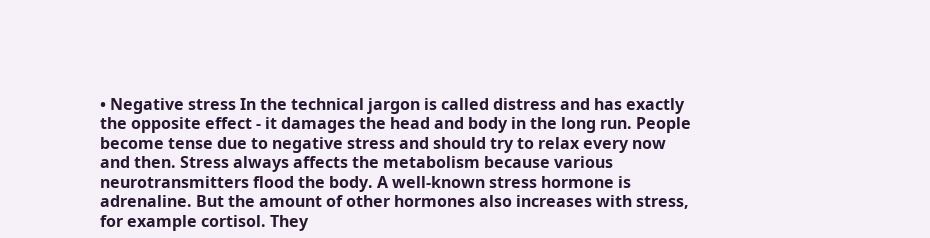• Negative stress In the technical jargon is called distress and has exactly the opposite effect - it damages the head and body in the long run. People become tense due to negative stress and should try to relax every now and then. Stress always affects the metabolism because various neurotransmitters flood the body. A well-known stress hormone is adrenaline. But the amount of other hormones also increases with stress, for example cortisol. They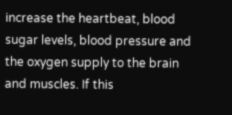increase the heartbeat, blood sugar levels, blood pressure and the oxygen supply to the brain and muscles. If this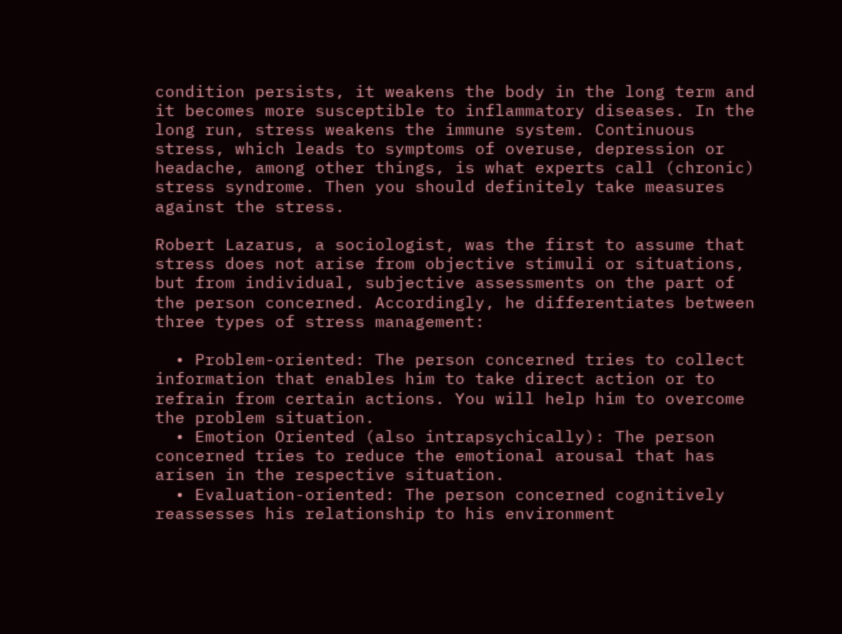condition persists, it weakens the body in the long term and it becomes more susceptible to inflammatory diseases. In the long run, stress weakens the immune system. Continuous stress, which leads to symptoms of overuse, depression or headache, among other things, is what experts call (chronic) stress syndrome. Then you should definitely take measures against the stress.

Robert Lazarus, a sociologist, was the first to assume that stress does not arise from objective stimuli or situations, but from individual, subjective assessments on the part of the person concerned. Accordingly, he differentiates between three types of stress management:

  • Problem-oriented: The person concerned tries to collect information that enables him to take direct action or to refrain from certain actions. You will help him to overcome the problem situation.
  • Emotion Oriented (also intrapsychically): The person concerned tries to reduce the emotional arousal that has arisen in the respective situation.
  • Evaluation-oriented: The person concerned cognitively reassesses his relationship to his environment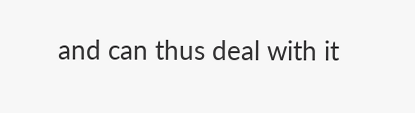and can thus deal with it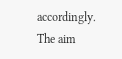accordingly. The aim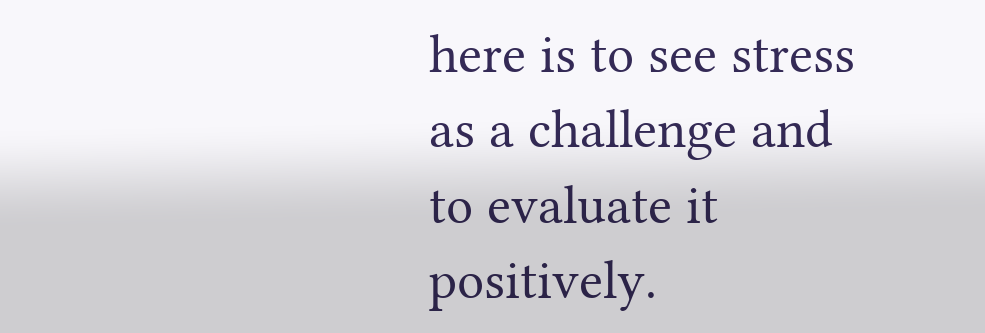here is to see stress as a challenge and to evaluate it positively.